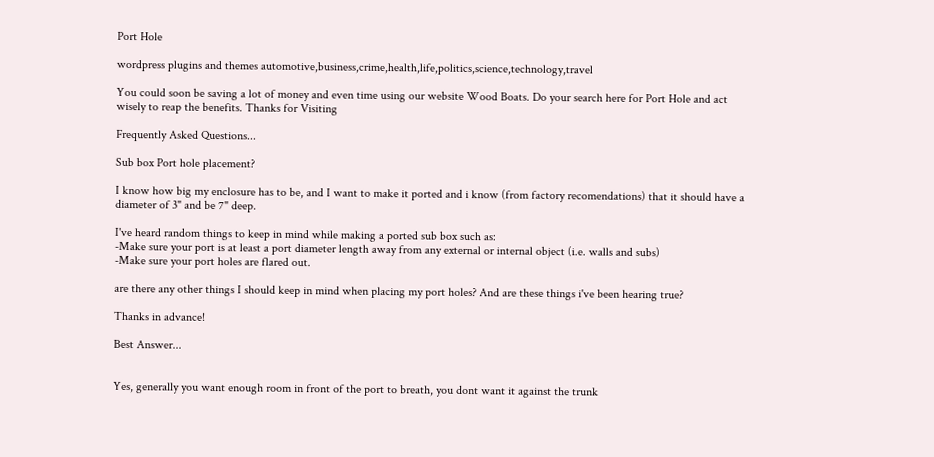Port Hole

wordpress plugins and themes automotive,business,crime,health,life,politics,science,technology,travel

You could soon be saving a lot of money and even time using our website Wood Boats. Do your search here for Port Hole and act wisely to reap the benefits. Thanks for Visiting

Frequently Asked Questions...

Sub box Port hole placement?

I know how big my enclosure has to be, and I want to make it ported and i know (from factory recomendations) that it should have a diameter of 3" and be 7" deep.

I've heard random things to keep in mind while making a ported sub box such as:
-Make sure your port is at least a port diameter length away from any external or internal object (i.e. walls and subs)
-Make sure your port holes are flared out.

are there any other things I should keep in mind when placing my port holes? And are these things i've been hearing true?

Thanks in advance!

Best Answer...


Yes, generally you want enough room in front of the port to breath, you dont want it against the trunk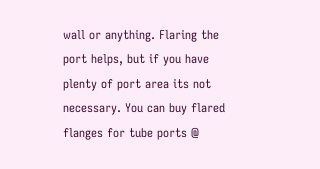wall or anything. Flaring the port helps, but if you have plenty of port area its not necessary. You can buy flared flanges for tube ports @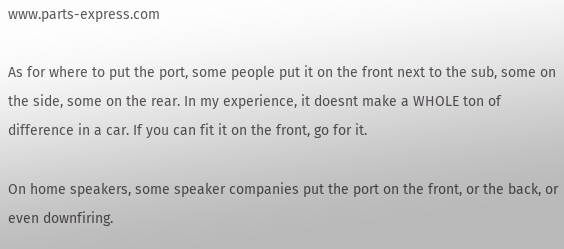www.parts-express.com

As for where to put the port, some people put it on the front next to the sub, some on the side, some on the rear. In my experience, it doesnt make a WHOLE ton of difference in a car. If you can fit it on the front, go for it.

On home speakers, some speaker companies put the port on the front, or the back, or even downfiring.